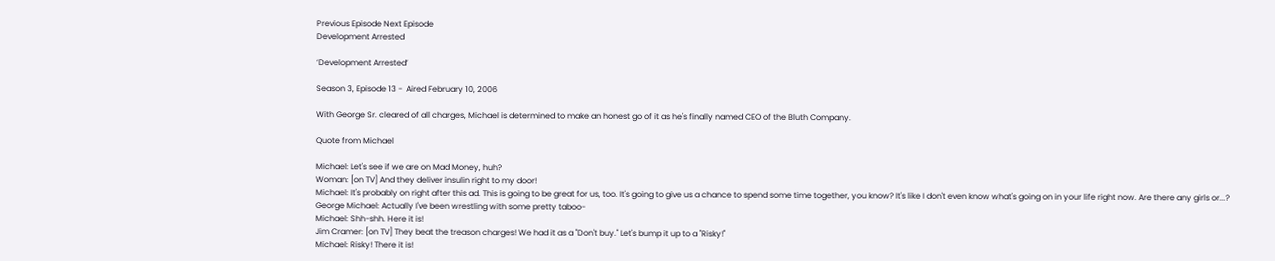Previous Episode Next Episode
Development Arrested

‘Development Arrested’

Season 3, Episode 13 -  Aired February 10, 2006

With George Sr. cleared of all charges, Michael is determined to make an honest go of it as he's finally named CEO of the Bluth Company.

Quote from Michael

Michael: Let's see if we are on Mad Money, huh?
Woman: [on TV] And they deliver insulin right to my door!
Michael: It's probably on right after this ad. This is going to be great for us, too. It's going to give us a chance to spend some time together, you know? It's like I don't even know what's going on in your life right now. Are there any girls or...?
George Michael: Actually I've been wrestling with some pretty taboo-
Michael: Shh-shh. Here it is!
Jim Cramer: [on TV] They beat the treason charges! We had it as a "Don't buy." Let's bump it up to a "Risky!"
Michael: Risky! There it is!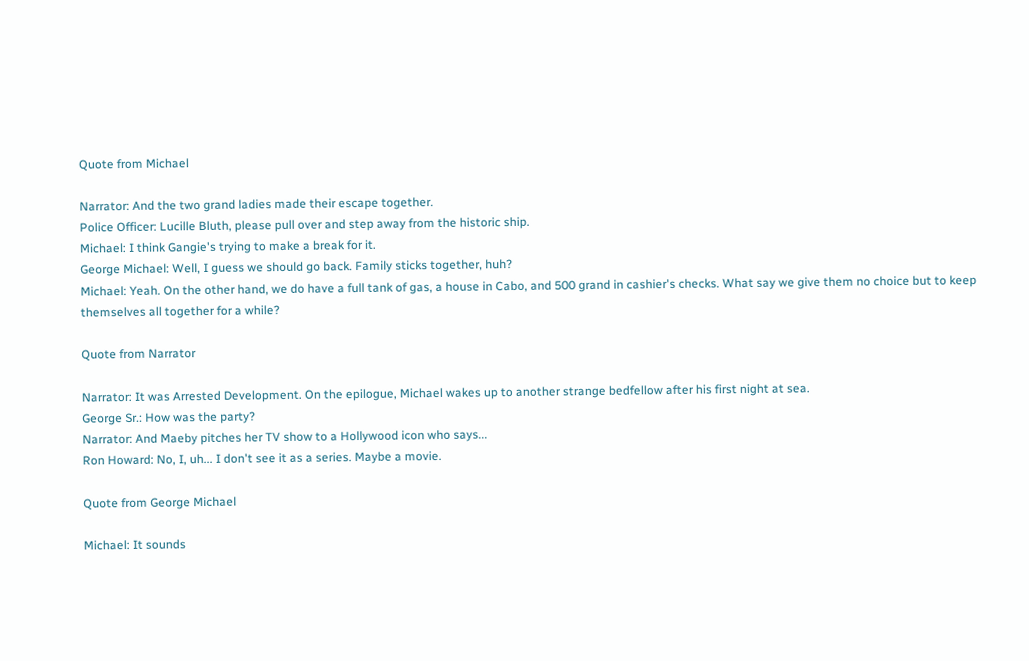Quote from Michael

Narrator: And the two grand ladies made their escape together.
Police Officer: Lucille Bluth, please pull over and step away from the historic ship.
Michael: I think Gangie's trying to make a break for it.
George Michael: Well, I guess we should go back. Family sticks together, huh?
Michael: Yeah. On the other hand, we do have a full tank of gas, a house in Cabo, and 500 grand in cashier's checks. What say we give them no choice but to keep themselves all together for a while?

Quote from Narrator

Narrator: It was Arrested Development. On the epilogue, Michael wakes up to another strange bedfellow after his first night at sea.
George Sr.: How was the party?
Narrator: And Maeby pitches her TV show to a Hollywood icon who says...
Ron Howard: No, I, uh... I don't see it as a series. Maybe a movie.

Quote from George Michael

Michael: It sounds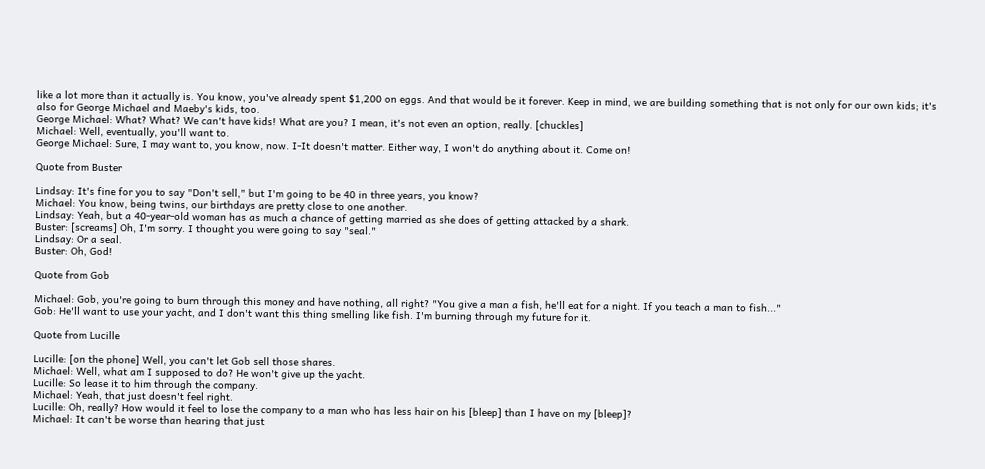like a lot more than it actually is. You know, you've already spent $1,200 on eggs. And that would be it forever. Keep in mind, we are building something that is not only for our own kids; it's also for George Michael and Maeby's kids, too.
George Michael: What? What? We can't have kids! What are you? I mean, it's not even an option, really. [chuckles]
Michael: Well, eventually, you'll want to.
George Michael: Sure, I may want to, you know, now. I-It doesn't matter. Either way, I won't do anything about it. Come on!

Quote from Buster

Lindsay: It's fine for you to say "Don't sell," but I'm going to be 40 in three years, you know?
Michael: You know, being twins, our birthdays are pretty close to one another.
Lindsay: Yeah, but a 40-year-old woman has as much a chance of getting married as she does of getting attacked by a shark.
Buster: [screams] Oh, I'm sorry. I thought you were going to say "seal."
Lindsay: Or a seal.
Buster: Oh, God!

Quote from Gob

Michael: Gob, you're going to burn through this money and have nothing, all right? "You give a man a fish, he'll eat for a night. If you teach a man to fish..."
Gob: He'll want to use your yacht, and I don't want this thing smelling like fish. I'm burning through my future for it.

Quote from Lucille

Lucille: [on the phone] Well, you can't let Gob sell those shares.
Michael: Well, what am I supposed to do? He won't give up the yacht.
Lucille: So lease it to him through the company.
Michael: Yeah, that just doesn't feel right.
Lucille: Oh, really? How would it feel to lose the company to a man who has less hair on his [bleep] than I have on my [bleep]?
Michael: It can't be worse than hearing that just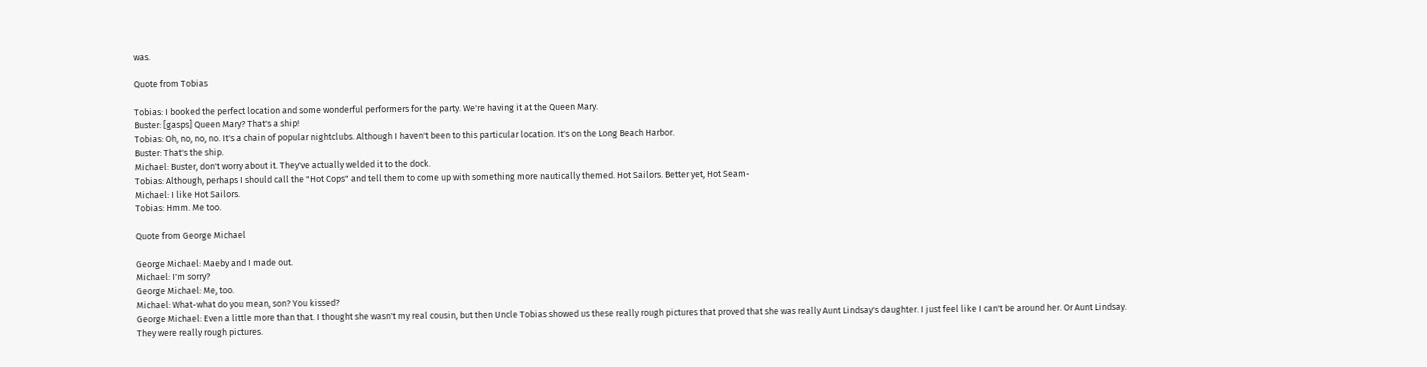was.

Quote from Tobias

Tobias: I booked the perfect location and some wonderful performers for the party. We're having it at the Queen Mary.
Buster: [gasps] Queen Mary? That's a ship!
Tobias: Oh, no, no, no. It's a chain of popular nightclubs. Although I haven't been to this particular location. It's on the Long Beach Harbor.
Buster: That's the ship.
Michael: Buster, don't worry about it. They've actually welded it to the dock.
Tobias: Although, perhaps I should call the "Hot Cops" and tell them to come up with something more nautically themed. Hot Sailors. Better yet, Hot Seam-
Michael: I like Hot Sailors.
Tobias: Hmm. Me too.

Quote from George Michael

George Michael: Maeby and I made out.
Michael: I'm sorry?
George Michael: Me, too.
Michael: What-what do you mean, son? You kissed?
George Michael: Even a little more than that. I thought she wasn't my real cousin, but then Uncle Tobias showed us these really rough pictures that proved that she was really Aunt Lindsay's daughter. I just feel like I can't be around her. Or Aunt Lindsay. They were really rough pictures.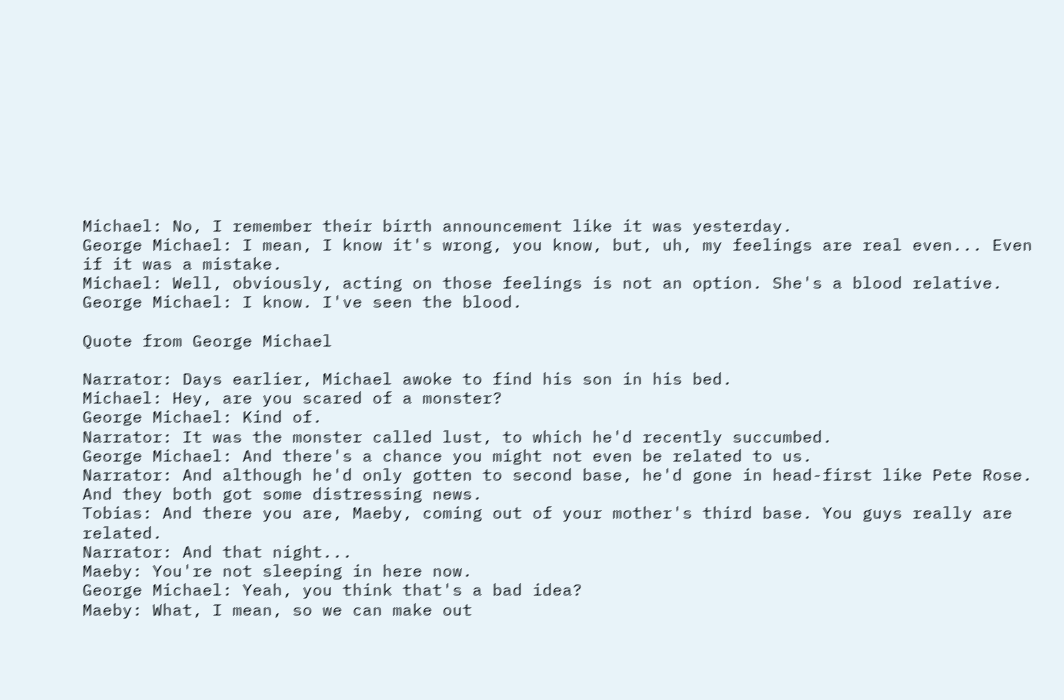Michael: No, I remember their birth announcement like it was yesterday.
George Michael: I mean, I know it's wrong, you know, but, uh, my feelings are real even... Even if it was a mistake.
Michael: Well, obviously, acting on those feelings is not an option. She's a blood relative.
George Michael: I know. I've seen the blood.

Quote from George Michael

Narrator: Days earlier, Michael awoke to find his son in his bed.
Michael: Hey, are you scared of a monster?
George Michael: Kind of.
Narrator: It was the monster called lust, to which he'd recently succumbed.
George Michael: And there's a chance you might not even be related to us.
Narrator: And although he'd only gotten to second base, he'd gone in head-first like Pete Rose. And they both got some distressing news.
Tobias: And there you are, Maeby, coming out of your mother's third base. You guys really are related.
Narrator: And that night...
Maeby: You're not sleeping in here now.
George Michael: Yeah, you think that's a bad idea?
Maeby: What, I mean, so we can make out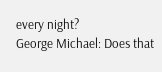every night?
George Michael: Does that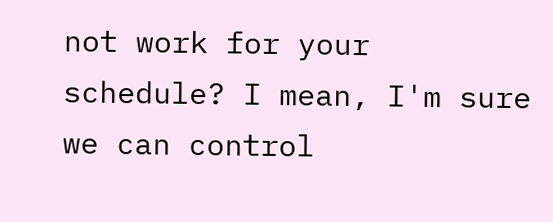not work for your schedule? I mean, I'm sure we can control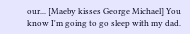our... [Maeby kisses George Michael] You know I'm going to go sleep with my dad.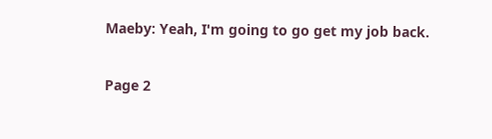Maeby: Yeah, I'm going to go get my job back.

Page 2